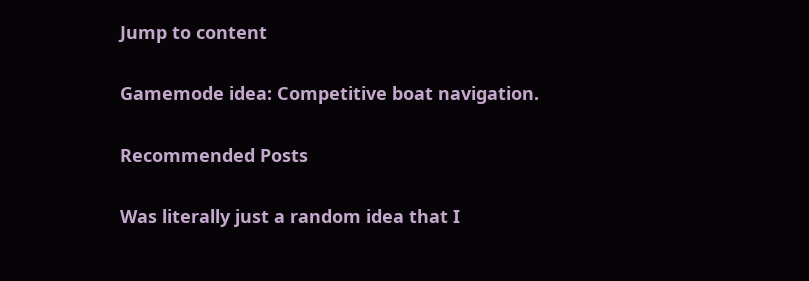Jump to content

Gamemode idea: Competitive boat navigation.

Recommended Posts

Was literally just a random idea that I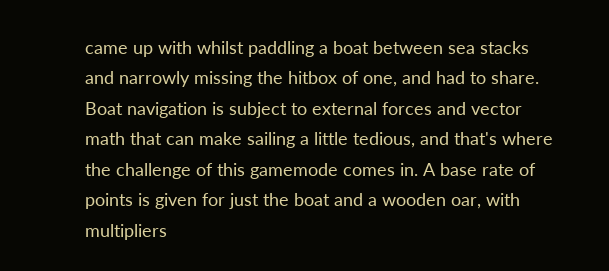came up with whilst paddling a boat between sea stacks and narrowly missing the hitbox of one, and had to share. Boat navigation is subject to external forces and vector math that can make sailing a little tedious, and that's where the challenge of this gamemode comes in. A base rate of points is given for just the boat and a wooden oar, with multipliers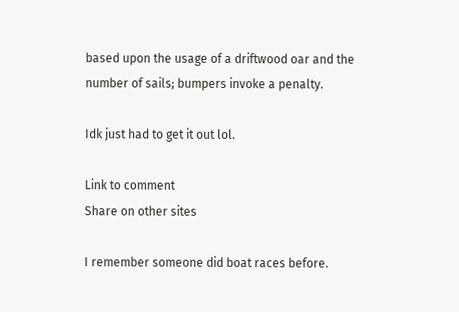based upon the usage of a driftwood oar and the number of sails; bumpers invoke a penalty.

Idk just had to get it out lol.

Link to comment
Share on other sites

I remember someone did boat races before.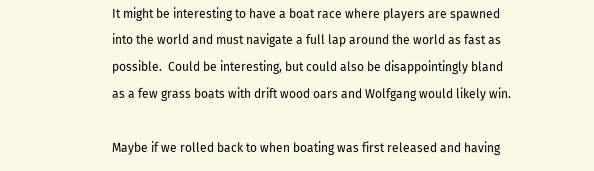It might be interesting to have a boat race where players are spawned into the world and must navigate a full lap around the world as fast as possible.  Could be interesting, but could also be disappointingly bland as a few grass boats with drift wood oars and Wolfgang would likely win.

Maybe if we rolled back to when boating was first released and having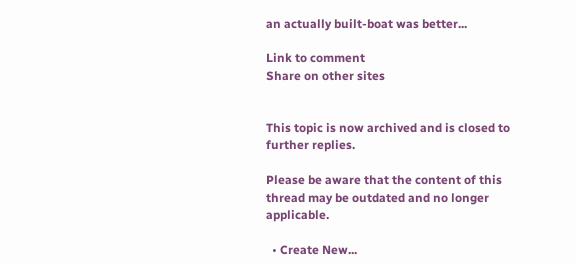an actually built-boat was better...

Link to comment
Share on other sites


This topic is now archived and is closed to further replies.

Please be aware that the content of this thread may be outdated and no longer applicable.

  • Create New...